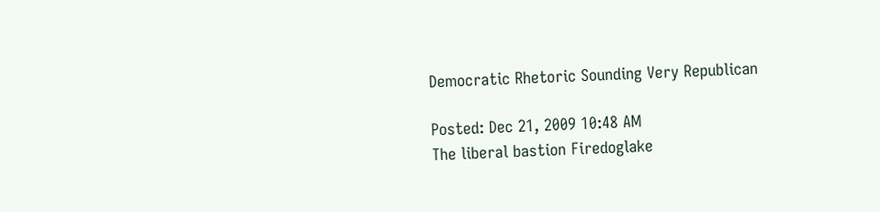Democratic Rhetoric Sounding Very Republican

Posted: Dec 21, 2009 10:48 AM
The liberal bastion Firedoglake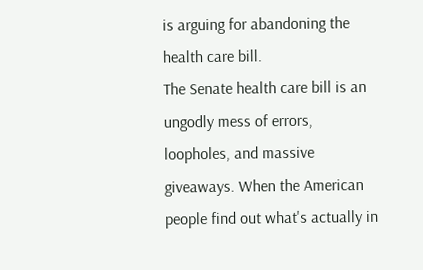is arguing for abandoning the health care bill.
The Senate health care bill is an ungodly mess of errors, loopholes, and massive giveaways. When the American people find out what's actually in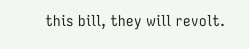this bill, they will revolt.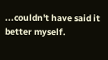...couldn't have said it better myself.